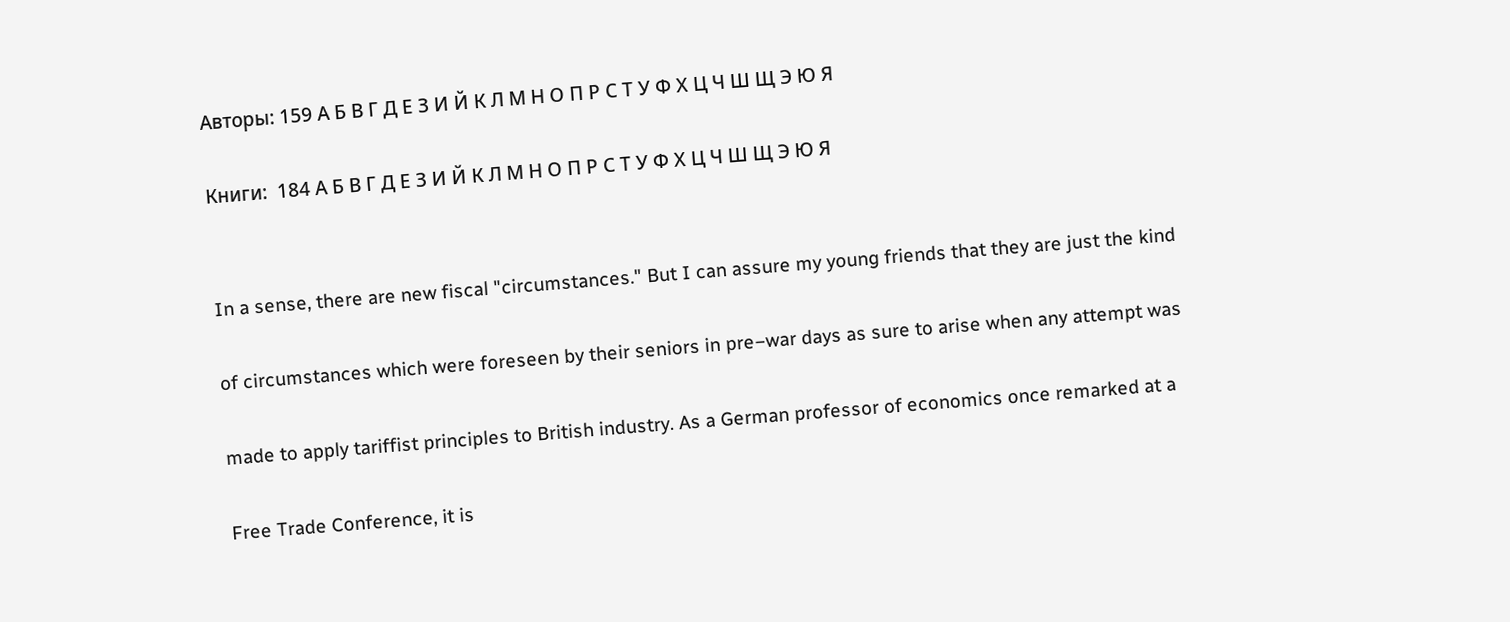Авторы: 159 А Б В Г Д Е З И Й К Л М Н О П Р С Т У Ф Х Ц Ч Ш Щ Э Ю Я

Книги:  184 А Б В Г Д Е З И Й К Л М Н О П Р С Т У Ф Х Ц Ч Ш Щ Э Ю Я


In a sense, there are new fiscal "circumstances." But I can assure my young friends that they are just the kind

of circumstances which were foreseen by their seniors in pre−war days as sure to arise when any attempt was

made to apply tariffist principles to British industry. As a German professor of economics once remarked at a

Free Trade Conference, it is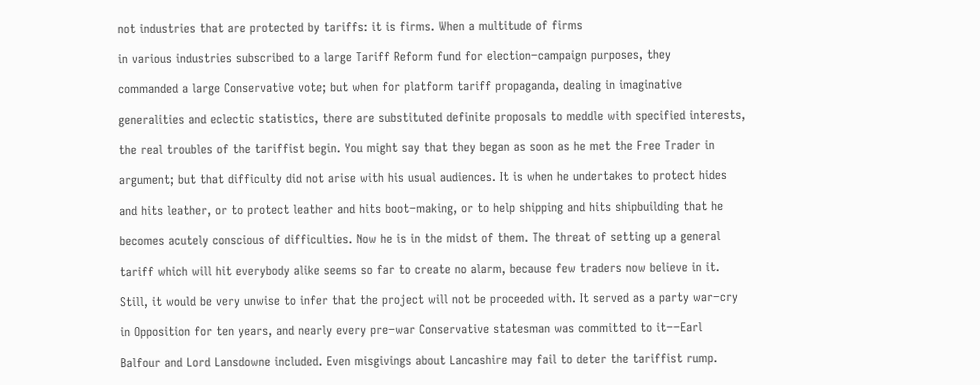not industries that are protected by tariffs: it is firms. When a multitude of firms

in various industries subscribed to a large Tariff Reform fund for election−campaign purposes, they

commanded a large Conservative vote; but when for platform tariff propaganda, dealing in imaginative

generalities and eclectic statistics, there are substituted definite proposals to meddle with specified interests,

the real troubles of the tariffist begin. You might say that they began as soon as he met the Free Trader in

argument; but that difficulty did not arise with his usual audiences. It is when he undertakes to protect hides

and hits leather, or to protect leather and hits boot−making, or to help shipping and hits shipbuilding that he

becomes acutely conscious of difficulties. Now he is in the midst of them. The threat of setting up a general

tariff which will hit everybody alike seems so far to create no alarm, because few traders now believe in it.

Still, it would be very unwise to infer that the project will not be proceeded with. It served as a party war−cry

in Opposition for ten years, and nearly every pre−war Conservative statesman was committed to it−−Earl

Balfour and Lord Lansdowne included. Even misgivings about Lancashire may fail to deter the tariffist rump.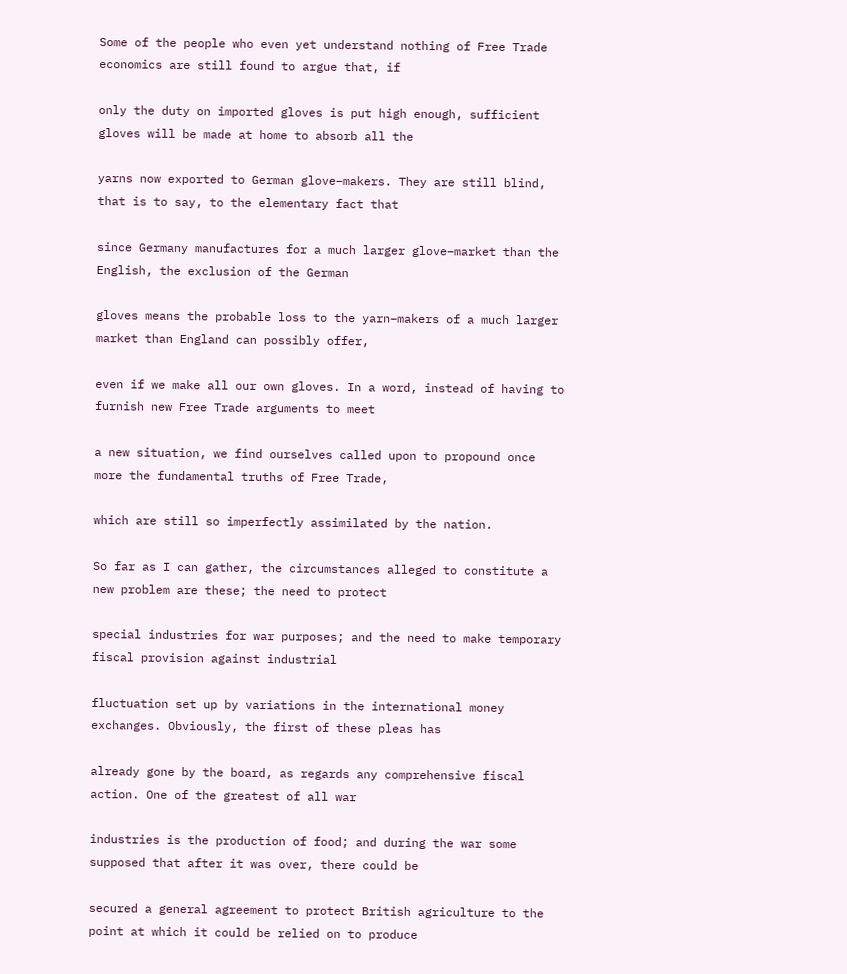Some of the people who even yet understand nothing of Free Trade economics are still found to argue that, if

only the duty on imported gloves is put high enough, sufficient gloves will be made at home to absorb all the

yarns now exported to German glove−makers. They are still blind, that is to say, to the elementary fact that

since Germany manufactures for a much larger glove−market than the English, the exclusion of the German

gloves means the probable loss to the yarn−makers of a much larger market than England can possibly offer,

even if we make all our own gloves. In a word, instead of having to furnish new Free Trade arguments to meet

a new situation, we find ourselves called upon to propound once more the fundamental truths of Free Trade,

which are still so imperfectly assimilated by the nation.

So far as I can gather, the circumstances alleged to constitute a new problem are these; the need to protect

special industries for war purposes; and the need to make temporary fiscal provision against industrial

fluctuation set up by variations in the international money exchanges. Obviously, the first of these pleas has

already gone by the board, as regards any comprehensive fiscal action. One of the greatest of all war

industries is the production of food; and during the war some supposed that after it was over, there could be

secured a general agreement to protect British agriculture to the point at which it could be relied on to produce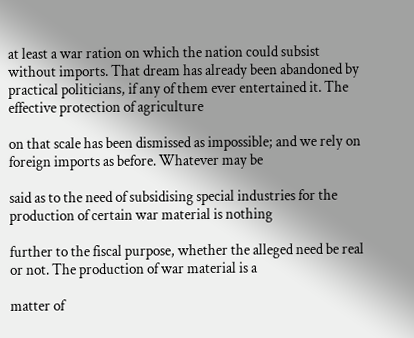at least a war ration on which the nation could subsist without imports. That dream has already been abandoned by practical politicians, if any of them ever entertained it. The effective protection of agriculture

on that scale has been dismissed as impossible; and we rely on foreign imports as before. Whatever may be

said as to the need of subsidising special industries for the production of certain war material is nothing

further to the fiscal purpose, whether the alleged need be real or not. The production of war material is a

matter of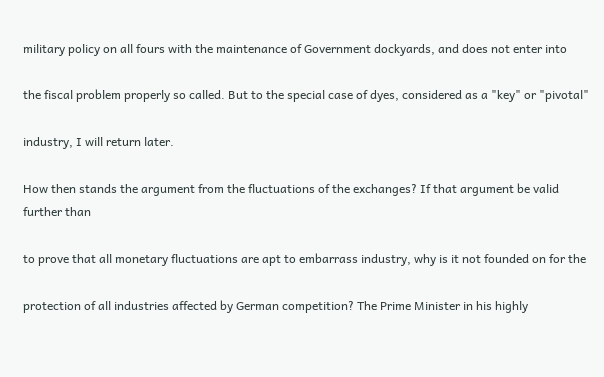military policy on all fours with the maintenance of Government dockyards, and does not enter into

the fiscal problem properly so called. But to the special case of dyes, considered as a "key" or "pivotal"

industry, I will return later.

How then stands the argument from the fluctuations of the exchanges? If that argument be valid further than

to prove that all monetary fluctuations are apt to embarrass industry, why is it not founded on for the

protection of all industries affected by German competition? The Prime Minister in his highly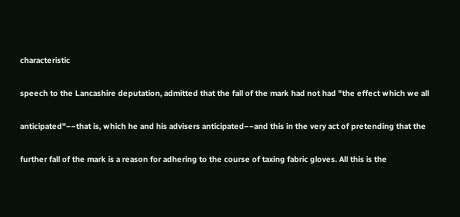characteristic

speech to the Lancashire deputation, admitted that the fall of the mark had not had "the effect which we all

anticipated"−−that is, which he and his advisers anticipated−−and this in the very act of pretending that the

further fall of the mark is a reason for adhering to the course of taxing fabric gloves. All this is the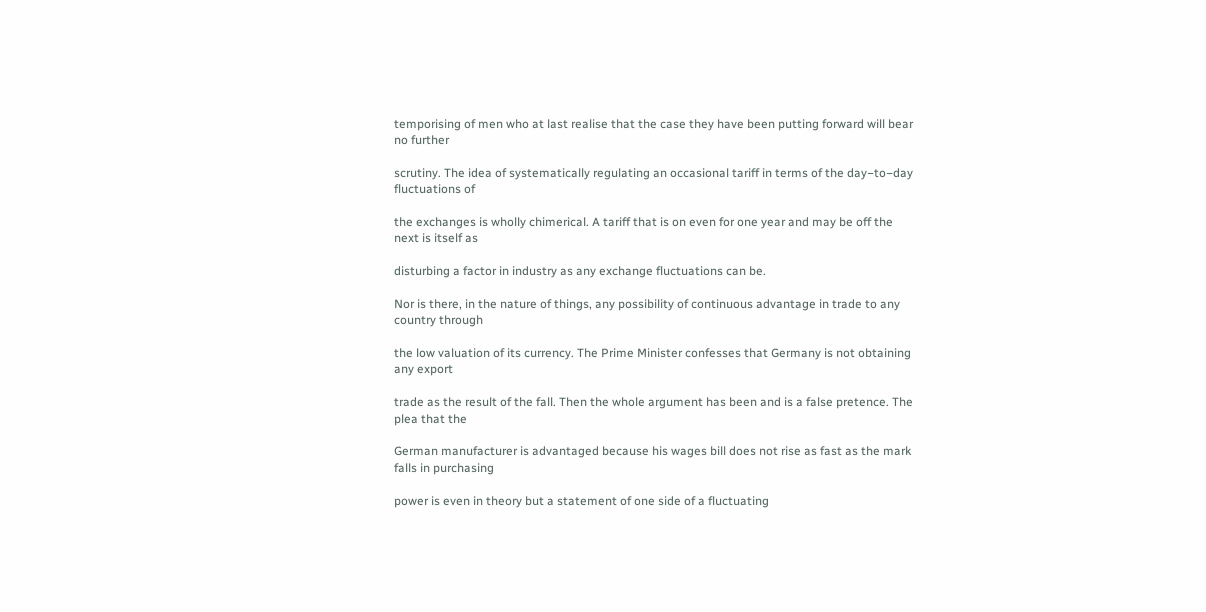temporising of men who at last realise that the case they have been putting forward will bear no further

scrutiny. The idea of systematically regulating an occasional tariff in terms of the day−to−day fluctuations of

the exchanges is wholly chimerical. A tariff that is on even for one year and may be off the next is itself as

disturbing a factor in industry as any exchange fluctuations can be.

Nor is there, in the nature of things, any possibility of continuous advantage in trade to any country through

the low valuation of its currency. The Prime Minister confesses that Germany is not obtaining any export

trade as the result of the fall. Then the whole argument has been and is a false pretence. The plea that the

German manufacturer is advantaged because his wages bill does not rise as fast as the mark falls in purchasing

power is even in theory but a statement of one side of a fluctuating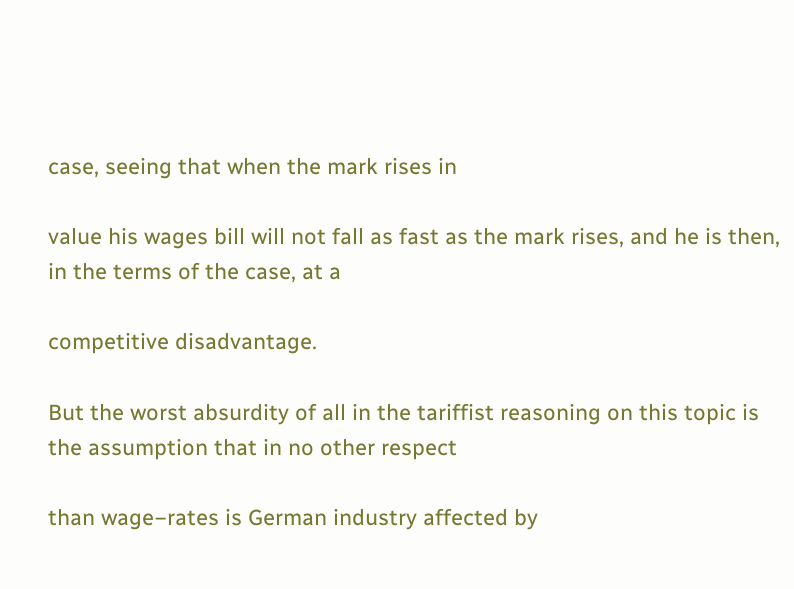case, seeing that when the mark rises in

value his wages bill will not fall as fast as the mark rises, and he is then, in the terms of the case, at a

competitive disadvantage.

But the worst absurdity of all in the tariffist reasoning on this topic is the assumption that in no other respect

than wage−rates is German industry affected by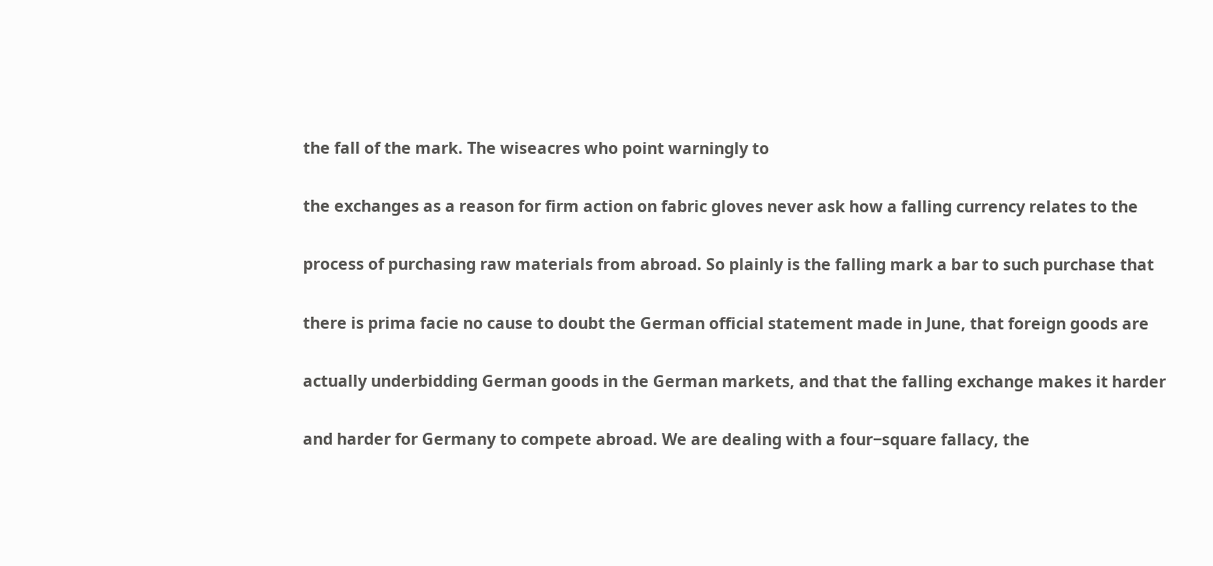the fall of the mark. The wiseacres who point warningly to

the exchanges as a reason for firm action on fabric gloves never ask how a falling currency relates to the

process of purchasing raw materials from abroad. So plainly is the falling mark a bar to such purchase that

there is prima facie no cause to doubt the German official statement made in June, that foreign goods are

actually underbidding German goods in the German markets, and that the falling exchange makes it harder

and harder for Germany to compete abroad. We are dealing with a four−square fallacy, the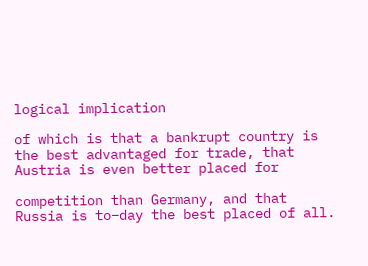logical implication

of which is that a bankrupt country is the best advantaged for trade, that Austria is even better placed for

competition than Germany, and that Russia is to−day the best placed of all.